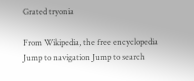Grated tryonia

From Wikipedia, the free encyclopedia
Jump to navigation Jump to search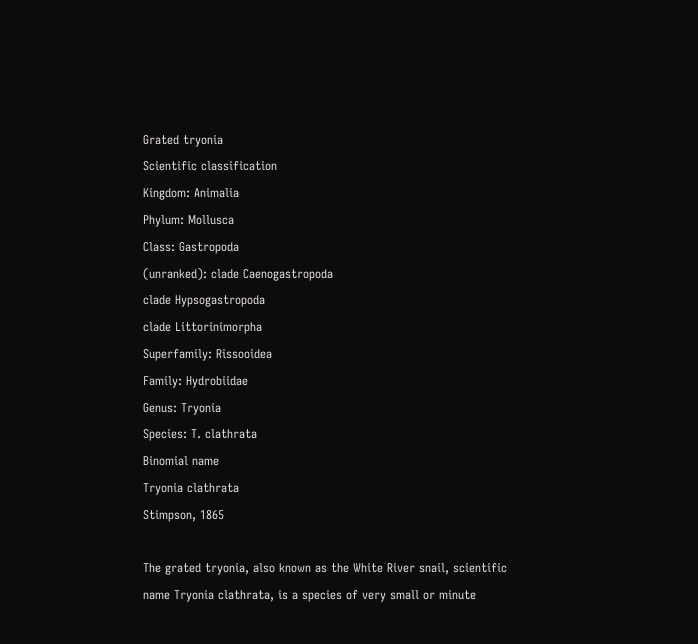Grated tryonia
Scientific classification
Kingdom: Animalia
Phylum: Mollusca
Class: Gastropoda
(unranked): clade Caenogastropoda
clade Hypsogastropoda
clade Littorinimorpha
Superfamily: Rissooidea
Family: Hydrobiidae
Genus: Tryonia
Species: T. clathrata
Binomial name
Tryonia clathrata
Stimpson, 1865

The grated tryonia, also known as the White River snail, scientific name Tryonia clathrata, is a species of very small or minute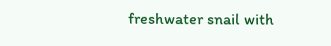freshwater snail with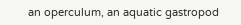an operculum, an aquatic gastropod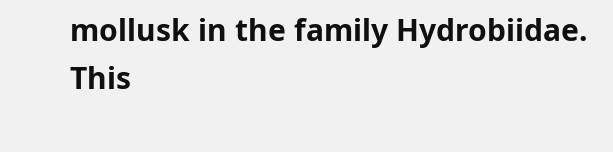mollusk in the family Hydrobiidae. This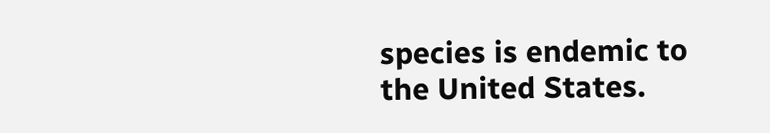species is endemic to the United States.